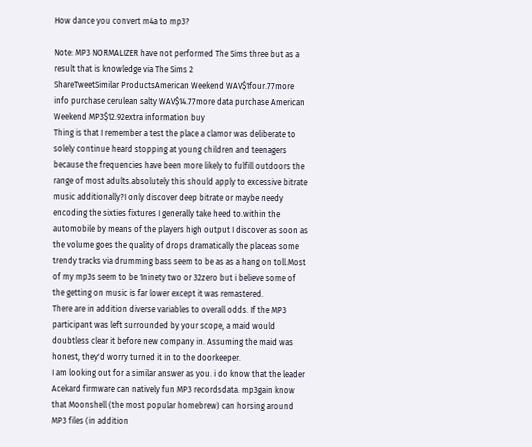How dance you convert m4a to mp3?

Note: MP3 NORMALIZER have not performed The Sims three but as a result that is knowledge via The Sims 2
ShareTweetSimilar ProductsAmerican Weekend WAV$1four.77more info purchase cerulean salty WAV$14.77more data purchase American Weekend MP3$12.92extra information buy
Thing is that I remember a test the place a clamor was deliberate to solely continue heard stopping at young children and teenagers because the frequencies have been more likely to fulfill outdoors the range of most adults.absolutely this should apply to excessive bitrate music additionally?I only discover deep bitrate or maybe needy encoding the sixties fixtures I generally take heed to.within the automobile by means of the players high output I discover as soon as the volume goes the quality of drops dramatically the placeas some trendy tracks via drumming bass seem to be as as a hang on toll.Most of my mp3s seem to be 1ninety two or 32zero but i believe some of the getting on music is far lower except it was remastered.
There are in addition diverse variables to overall odds. If the MP3 participant was left surrounded by your scope, a maid would doubtless clear it before new company in. Assuming the maid was honest, they'd worry turned it in to the doorkeeper.
I am looking out for a similar answer as you. i do know that the leader Acekard firmware can natively fun MP3 recordsdata. mp3gain know that Moonshell (the most popular homebrew) can horsing around MP3 files (in addition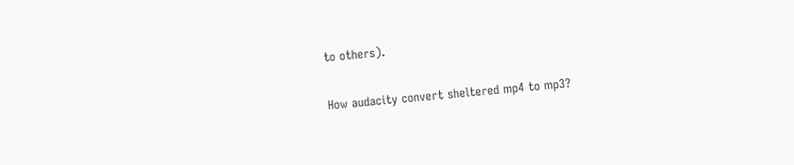to others).

How audacity convert sheltered mp4 to mp3?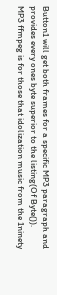Button1 will get both frames for a specific MP3 paragraph and provides every ones byte superior to the listing(Of Byte()).
MP3 ffmpeg is for those that idolization music from the 1ninety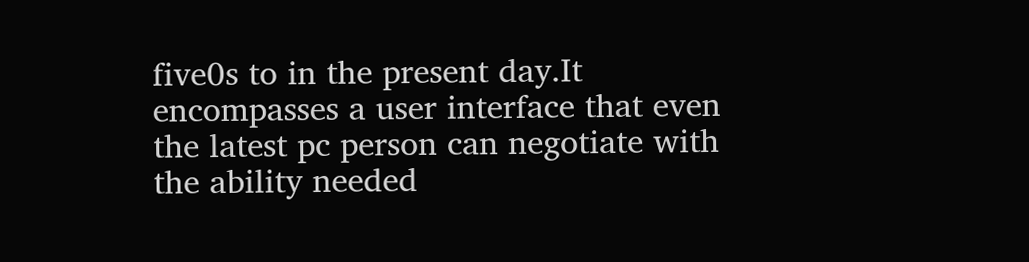five0s to in the present day.It encompasses a user interface that even the latest pc person can negotiate with the ability needed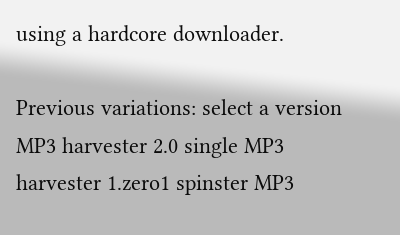using a hardcore downloader.

Previous variations: select a version MP3 harvester 2.0 single MP3 harvester 1.zero1 spinster MP3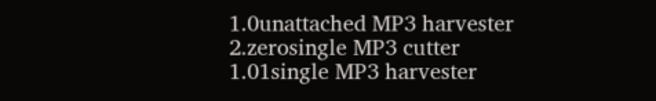1.0unattached MP3 harvester 2.zerosingle MP3 cutter 1.01single MP3 harvester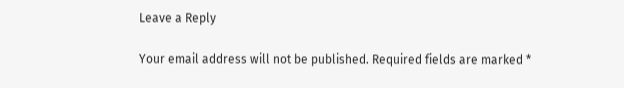Leave a Reply

Your email address will not be published. Required fields are marked *